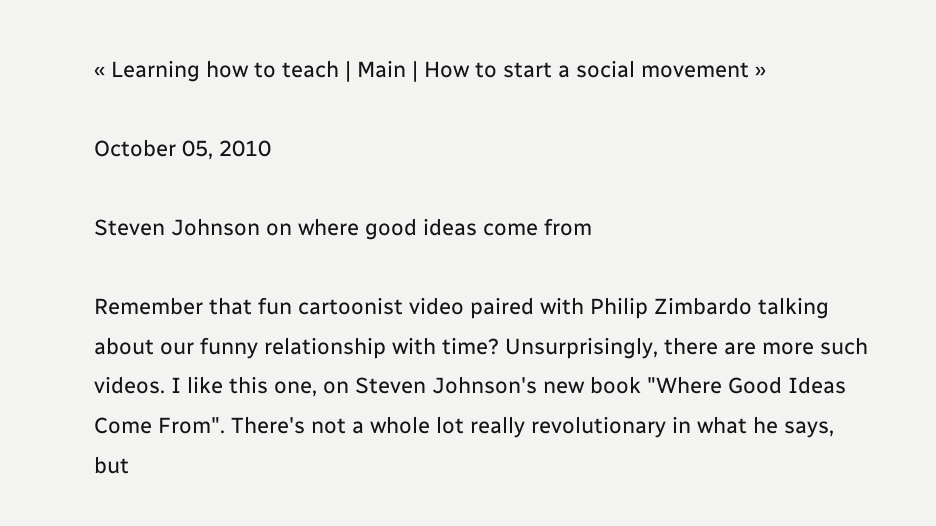« Learning how to teach | Main | How to start a social movement »

October 05, 2010

Steven Johnson on where good ideas come from

Remember that fun cartoonist video paired with Philip Zimbardo talking about our funny relationship with time? Unsurprisingly, there are more such videos. I like this one, on Steven Johnson's new book "Where Good Ideas Come From". There's not a whole lot really revolutionary in what he says, but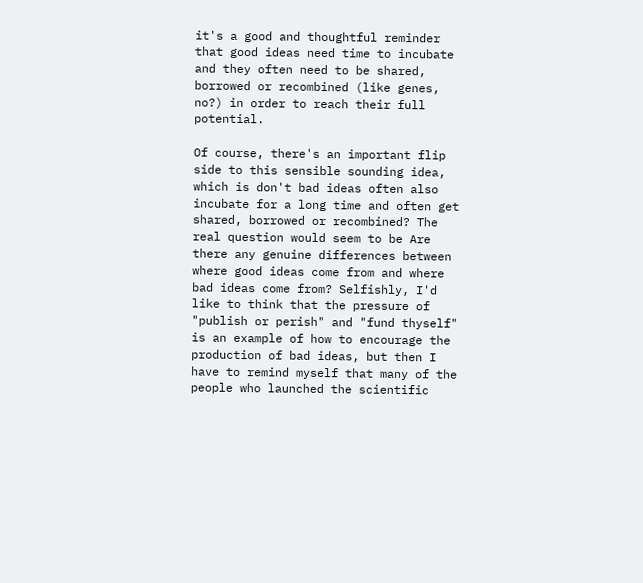it's a good and thoughtful reminder that good ideas need time to incubate and they often need to be shared, borrowed or recombined (like genes, no?) in order to reach their full potential.

Of course, there's an important flip side to this sensible sounding idea, which is don't bad ideas often also incubate for a long time and often get shared, borrowed or recombined? The real question would seem to be Are there any genuine differences between where good ideas come from and where bad ideas come from? Selfishly, I'd like to think that the pressure of "publish or perish" and "fund thyself" is an example of how to encourage the production of bad ideas, but then I have to remind myself that many of the people who launched the scientific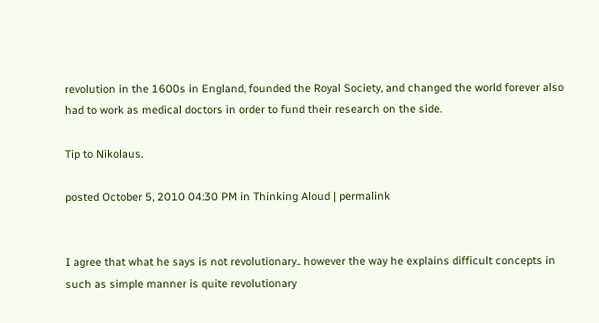revolution in the 1600s in England, founded the Royal Society, and changed the world forever also had to work as medical doctors in order to fund their research on the side.

Tip to Nikolaus.

posted October 5, 2010 04:30 PM in Thinking Aloud | permalink


I agree that what he says is not revolutionary.. however the way he explains difficult concepts in such as simple manner is quite revolutionary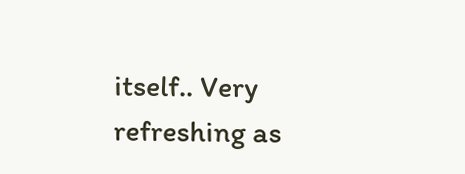itself.. Very refreshing as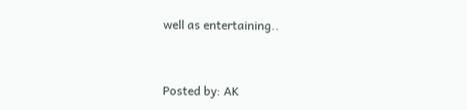well as entertaining..


Posted by: AK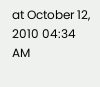at October 12, 2010 04:34 AM